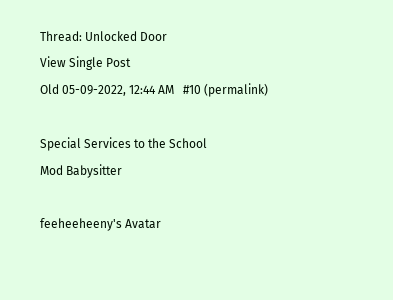Thread: Unlocked Door
View Single Post
Old 05-09-2022, 12:44 AM   #10 (permalink)

Special Services to the School
Mod Babysitter

feeheeheeny's Avatar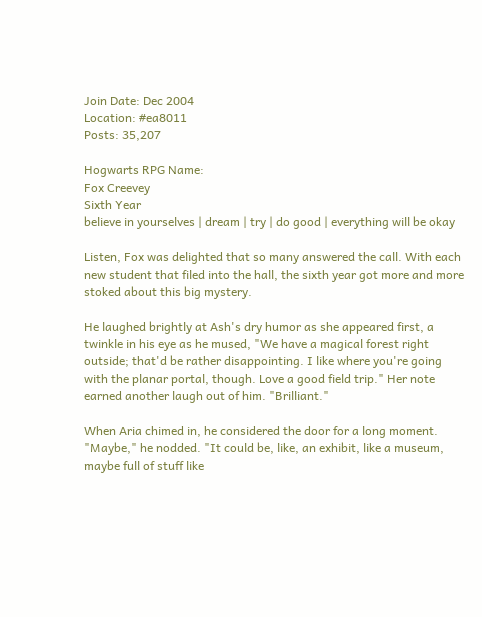Join Date: Dec 2004
Location: #ea8011
Posts: 35,207

Hogwarts RPG Name:
Fox Creevey
Sixth Year
believe in yourselves | dream | try | do good | everything will be okay

Listen, Fox was delighted that so many answered the call. With each new student that filed into the hall, the sixth year got more and more stoked about this big mystery.

He laughed brightly at Ash's dry humor as she appeared first, a twinkle in his eye as he mused, "We have a magical forest right outside; that'd be rather disappointing. I like where you're going with the planar portal, though. Love a good field trip." Her note earned another laugh out of him. "Brilliant."

When Aria chimed in, he considered the door for a long moment. "Maybe," he nodded. "It could be, like, an exhibit, like a museum, maybe full of stuff like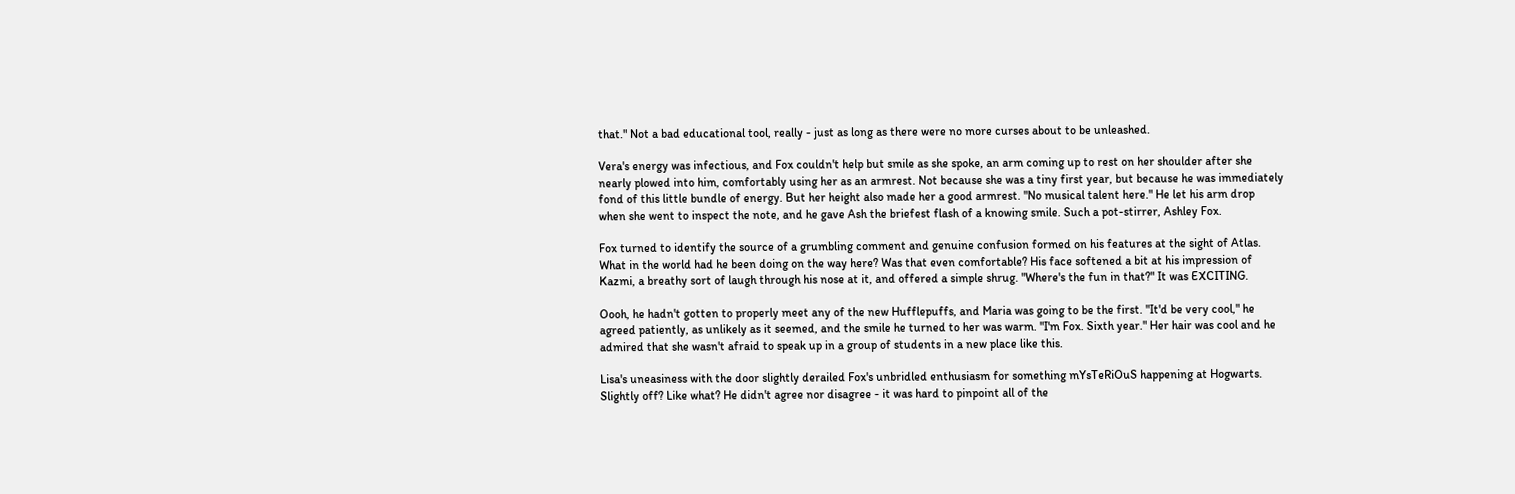that." Not a bad educational tool, really - just as long as there were no more curses about to be unleashed.

Vera's energy was infectious, and Fox couldn't help but smile as she spoke, an arm coming up to rest on her shoulder after she nearly plowed into him, comfortably using her as an armrest. Not because she was a tiny first year, but because he was immediately fond of this little bundle of energy. But her height also made her a good armrest. "No musical talent here." He let his arm drop when she went to inspect the note, and he gave Ash the briefest flash of a knowing smile. Such a pot-stirrer, Ashley Fox.

Fox turned to identify the source of a grumbling comment and genuine confusion formed on his features at the sight of Atlas. What in the world had he been doing on the way here? Was that even comfortable? His face softened a bit at his impression of Kazmi, a breathy sort of laugh through his nose at it, and offered a simple shrug. "Where's the fun in that?" It was EXCITING.

Oooh, he hadn't gotten to properly meet any of the new Hufflepuffs, and Maria was going to be the first. "It'd be very cool," he agreed patiently, as unlikely as it seemed, and the smile he turned to her was warm. "I'm Fox. Sixth year." Her hair was cool and he admired that she wasn't afraid to speak up in a group of students in a new place like this.

Lisa's uneasiness with the door slightly derailed Fox's unbridled enthusiasm for something mYsTeRiOuS happening at Hogwarts. Slightly off? Like what? He didn't agree nor disagree - it was hard to pinpoint all of the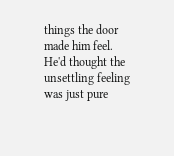things the door made him feel. He'd thought the unsettling feeling was just pure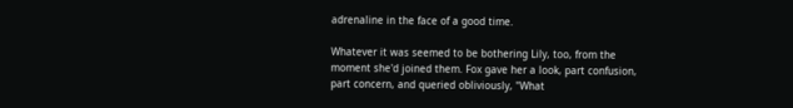adrenaline in the face of a good time.

Whatever it was seemed to be bothering Lily, too, from the moment she'd joined them. Fox gave her a look, part confusion, part concern, and queried obliviously, "What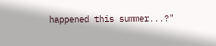happened this summer...?"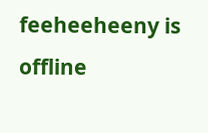feeheeheeny is offline